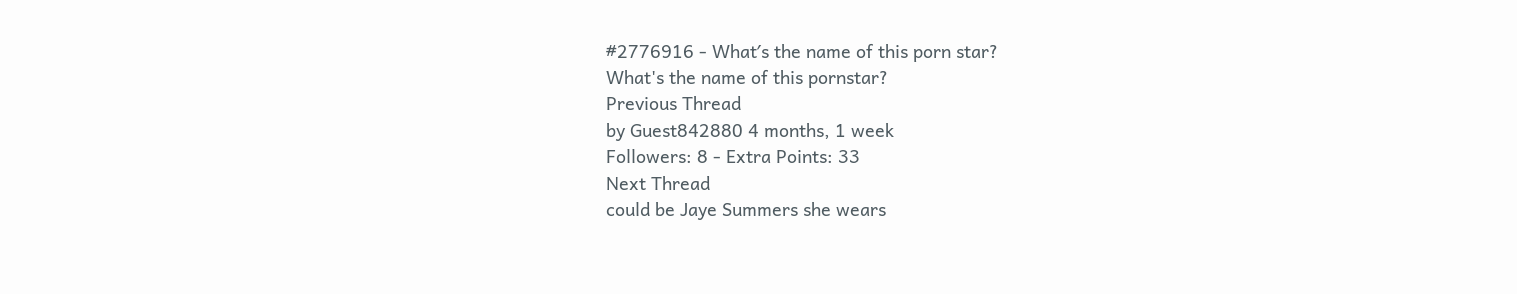#2776916 - What′s the name of this porn star?
What's the name of this pornstar?
Previous Thread
by Guest842880 4 months, 1 week
Followers: 8 - Extra Points: 33
Next Thread
could be Jaye Summers she wears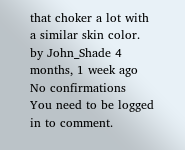that choker a lot with a similar skin color.
by John_Shade 4 months, 1 week ago
No confirmations
You need to be logged in to comment.